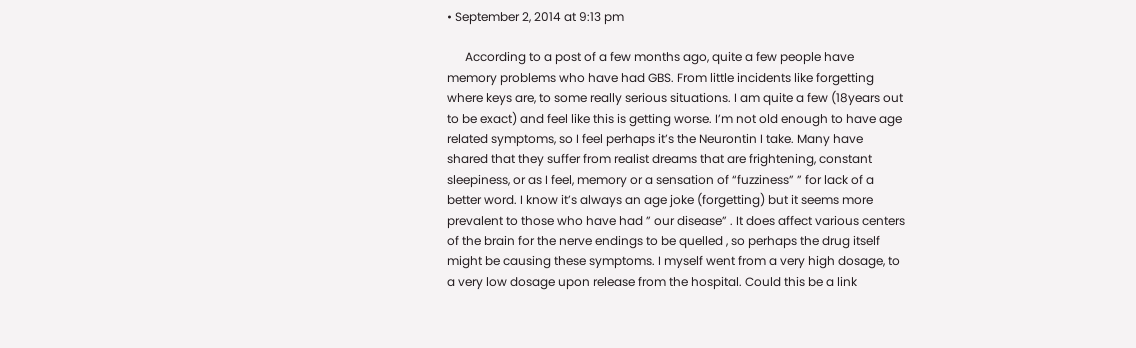• September 2, 2014 at 9:13 pm

      According to a post of a few months ago, quite a few people have memory problems who have had GBS. From little incidents like forgetting where keys are, to some really serious situations. I am quite a few (18years out to be exact) and feel like this is getting worse. I’m not old enough to have age related symptoms, so I feel perhaps it’s the Neurontin I take. Many have shared that they suffer from realist dreams that are frightening, constant sleepiness, or as I feel, memory or a sensation of “fuzziness” ” for lack of a better word. I know it’s always an age joke (forgetting) but it seems more prevalent to those who have had ” our disease” . It does affect various centers of the brain for the nerve endings to be quelled , so perhaps the drug itself might be causing these symptoms. I myself went from a very high dosage, to a very low dosage upon release from the hospital. Could this be a link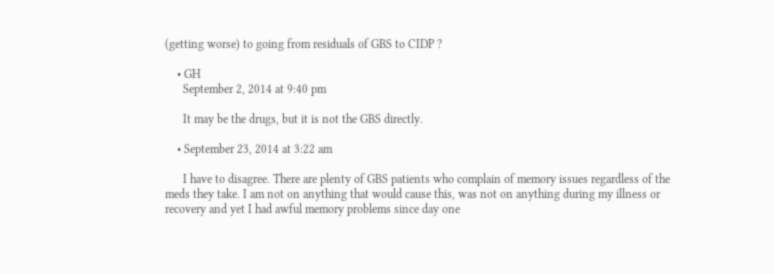(getting worse) to going from residuals of GBS to CIDP ?

    • GH
      September 2, 2014 at 9:40 pm

      It may be the drugs, but it is not the GBS directly.

    • September 23, 2014 at 3:22 am

      I have to disagree. There are plenty of GBS patients who complain of memory issues regardless of the meds they take. I am not on anything that would cause this, was not on anything during my illness or recovery and yet I had awful memory problems since day one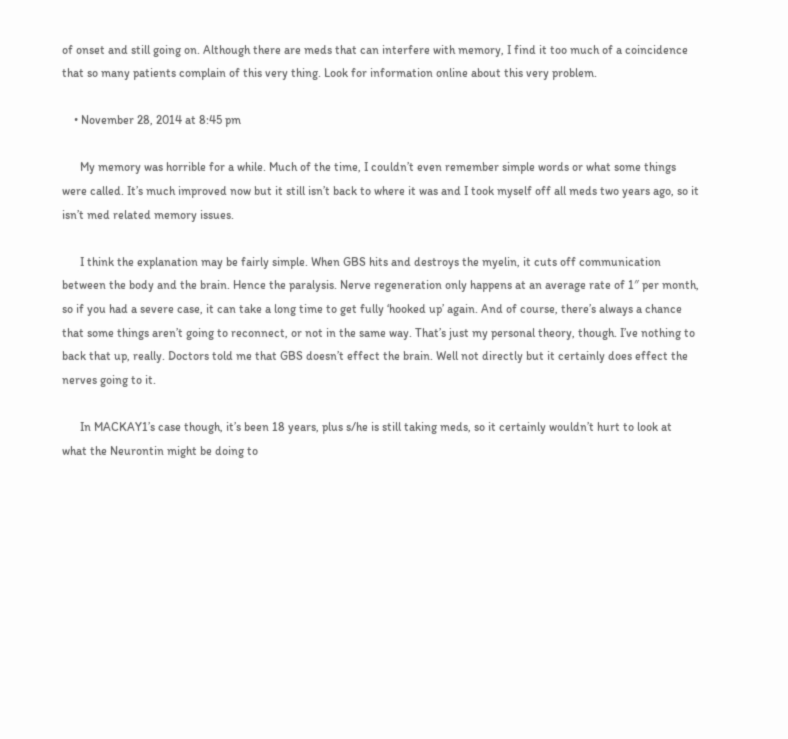of onset and still going on. Although there are meds that can interfere with memory, I find it too much of a coincidence that so many patients complain of this very thing. Look for information online about this very problem.

    • November 28, 2014 at 8:45 pm

      My memory was horrible for a while. Much of the time, I couldn’t even remember simple words or what some things were called. It’s much improved now but it still isn’t back to where it was and I took myself off all meds two years ago, so it isn’t med related memory issues.

      I think the explanation may be fairly simple. When GBS hits and destroys the myelin, it cuts off communication between the body and the brain. Hence the paralysis. Nerve regeneration only happens at an average rate of 1″ per month, so if you had a severe case, it can take a long time to get fully ‘hooked up’ again. And of course, there’s always a chance that some things aren’t going to reconnect, or not in the same way. That’s just my personal theory, though. I’ve nothing to back that up, really. Doctors told me that GBS doesn’t effect the brain. Well not directly but it certainly does effect the nerves going to it.

      In MACKAY1’s case though, it’s been 18 years, plus s/he is still taking meds, so it certainly wouldn’t hurt to look at what the Neurontin might be doing to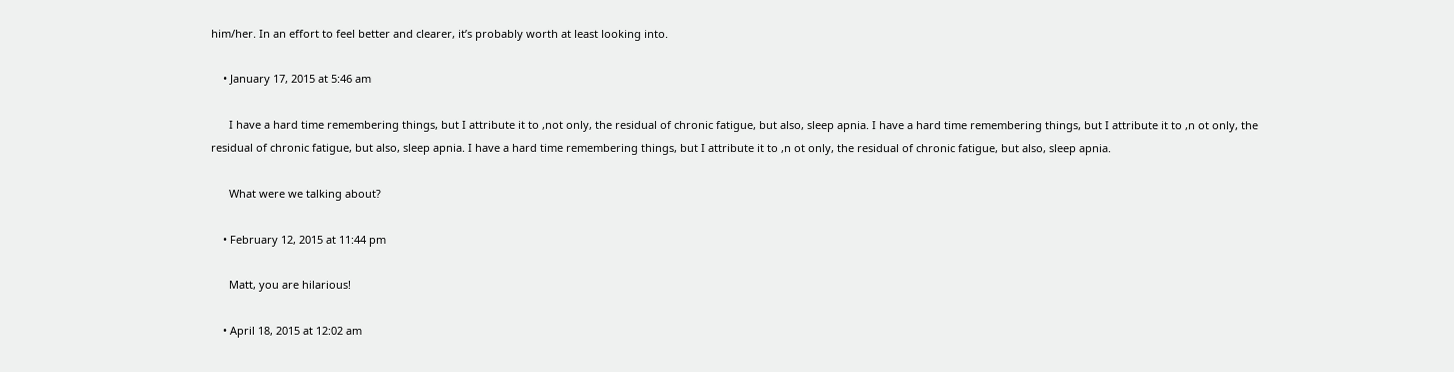him/her. In an effort to feel better and clearer, it’s probably worth at least looking into.

    • January 17, 2015 at 5:46 am

      I have a hard time remembering things, but I attribute it to ,not only, the residual of chronic fatigue, but also, sleep apnia. I have a hard time remembering things, but I attribute it to ,n ot only, the residual of chronic fatigue, but also, sleep apnia. I have a hard time remembering things, but I attribute it to ,n ot only, the residual of chronic fatigue, but also, sleep apnia.

      What were we talking about?

    • February 12, 2015 at 11:44 pm

      Matt, you are hilarious!

    • April 18, 2015 at 12:02 am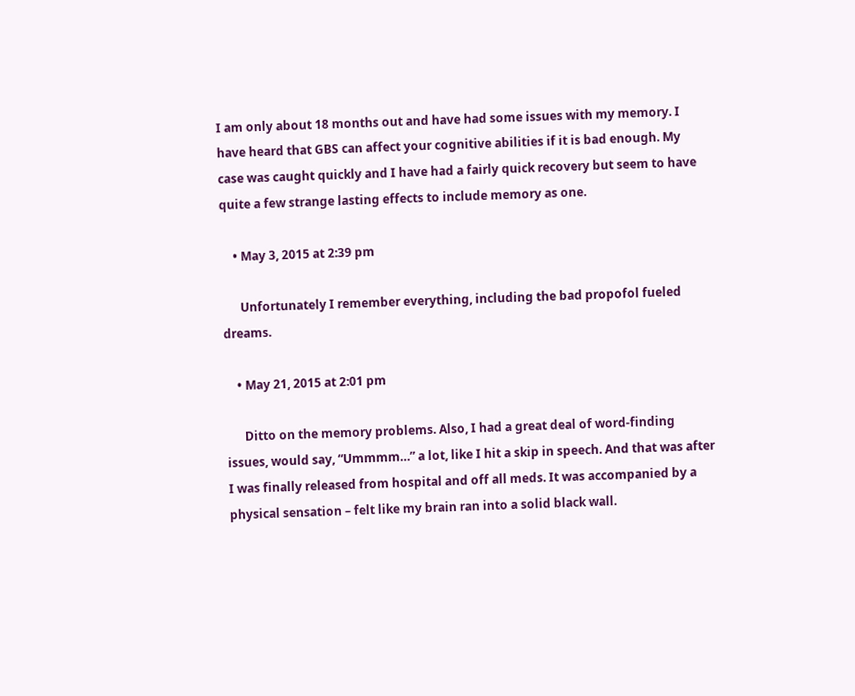I am only about 18 months out and have had some issues with my memory. I have heard that GBS can affect your cognitive abilities if it is bad enough. My case was caught quickly and I have had a fairly quick recovery but seem to have quite a few strange lasting effects to include memory as one.

    • May 3, 2015 at 2:39 pm

      Unfortunately I remember everything, including the bad propofol fueled dreams.

    • May 21, 2015 at 2:01 pm

      Ditto on the memory problems. Also, I had a great deal of word-finding issues, would say, “Ummmm…” a lot, like I hit a skip in speech. And that was after I was finally released from hospital and off all meds. It was accompanied by a physical sensation – felt like my brain ran into a solid black wall.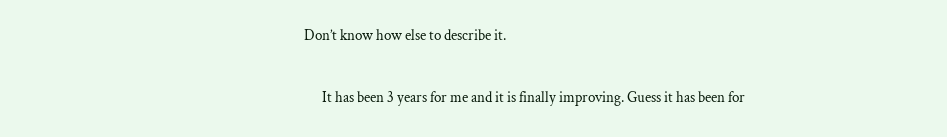Don’t know how else to describe it.

      It has been 3 years for me and it is finally improving. Guess it has been for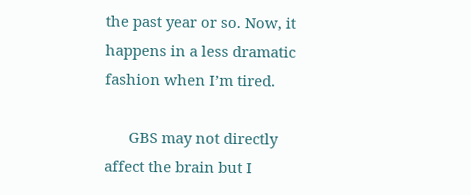the past year or so. Now, it happens in a less dramatic fashion when I’m tired.

      GBS may not directly affect the brain but I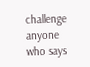challenge anyone who says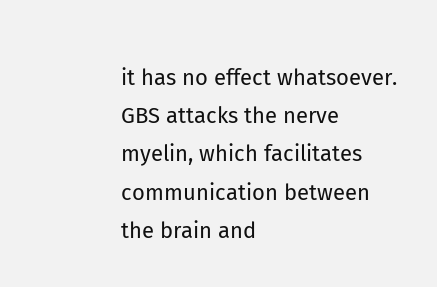it has no effect whatsoever. GBS attacks the nerve myelin, which facilitates communication between the brain and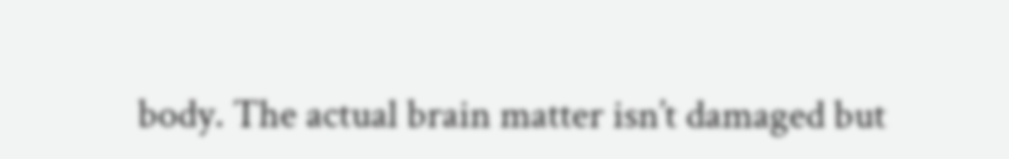body. The actual brain matter isn’t damaged but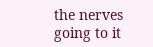the nerves going to it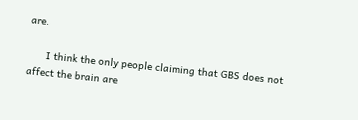are.

      I think the only people claiming that GBS does not affect the brain are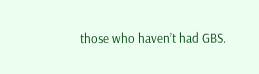those who haven’t had GBS.